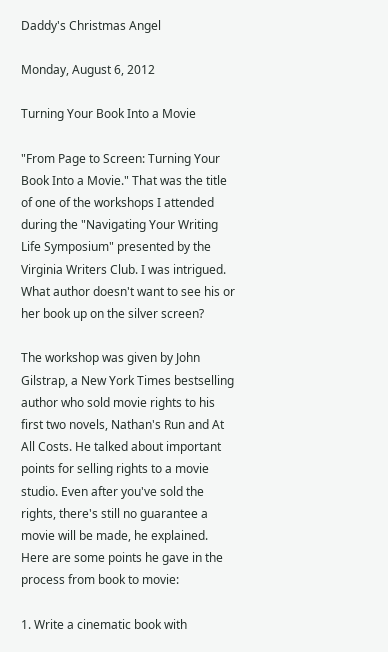Daddy's Christmas Angel

Monday, August 6, 2012

Turning Your Book Into a Movie

"From Page to Screen: Turning Your Book Into a Movie." That was the title of one of the workshops I attended during the "Navigating Your Writing Life Symposium" presented by the Virginia Writers Club. I was intrigued. What author doesn't want to see his or her book up on the silver screen?

The workshop was given by John Gilstrap, a New York Times bestselling author who sold movie rights to his first two novels, Nathan's Run and At All Costs. He talked about important points for selling rights to a movie studio. Even after you've sold the rights, there's still no guarantee a movie will be made, he explained. Here are some points he gave in the process from book to movie:

1. Write a cinematic book with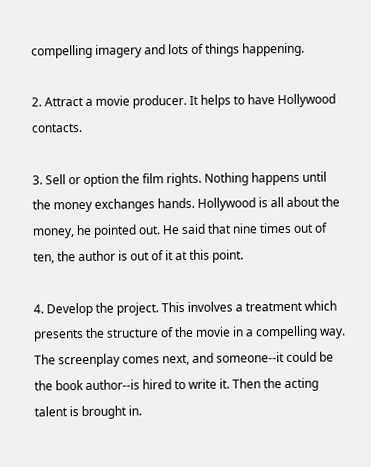compelling imagery and lots of things happening.

2. Attract a movie producer. It helps to have Hollywood contacts.

3. Sell or option the film rights. Nothing happens until the money exchanges hands. Hollywood is all about the money, he pointed out. He said that nine times out of ten, the author is out of it at this point.

4. Develop the project. This involves a treatment which presents the structure of the movie in a compelling way. The screenplay comes next, and someone--it could be the book author--is hired to write it. Then the acting talent is brought in.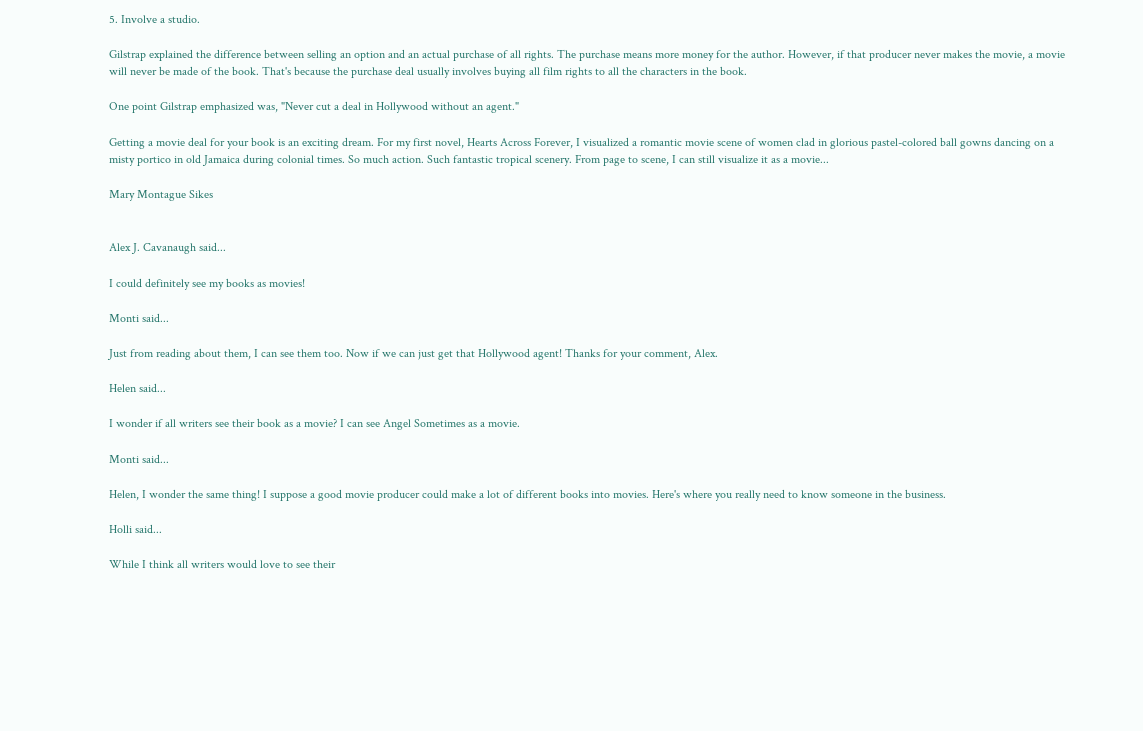5. Involve a studio.

Gilstrap explained the difference between selling an option and an actual purchase of all rights. The purchase means more money for the author. However, if that producer never makes the movie, a movie will never be made of the book. That's because the purchase deal usually involves buying all film rights to all the characters in the book.

One point Gilstrap emphasized was, "Never cut a deal in Hollywood without an agent."

Getting a movie deal for your book is an exciting dream. For my first novel, Hearts Across Forever, I visualized a romantic movie scene of women clad in glorious pastel-colored ball gowns dancing on a misty portico in old Jamaica during colonial times. So much action. Such fantastic tropical scenery. From page to scene, I can still visualize it as a movie...

Mary Montague Sikes


Alex J. Cavanaugh said...

I could definitely see my books as movies!

Monti said...

Just from reading about them, I can see them too. Now if we can just get that Hollywood agent! Thanks for your comment, Alex.

Helen said...

I wonder if all writers see their book as a movie? I can see Angel Sometimes as a movie.

Monti said...

Helen, I wonder the same thing! I suppose a good movie producer could make a lot of different books into movies. Here's where you really need to know someone in the business.

Holli said...

While I think all writers would love to see their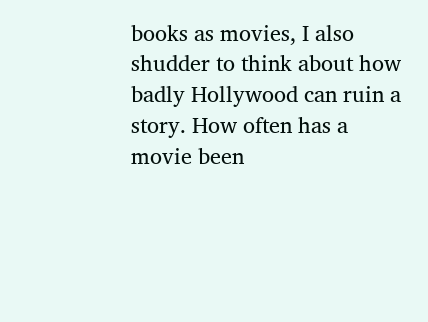books as movies, I also shudder to think about how badly Hollywood can ruin a story. How often has a movie been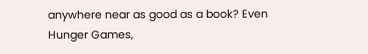anywhere near as good as a book? Even Hunger Games,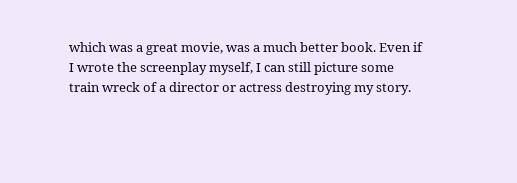which was a great movie, was a much better book. Even if I wrote the screenplay myself, I can still picture some train wreck of a director or actress destroying my story.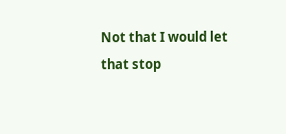Not that I would let that stop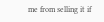me from selling it if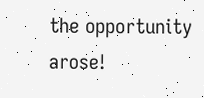the opportunity arose!